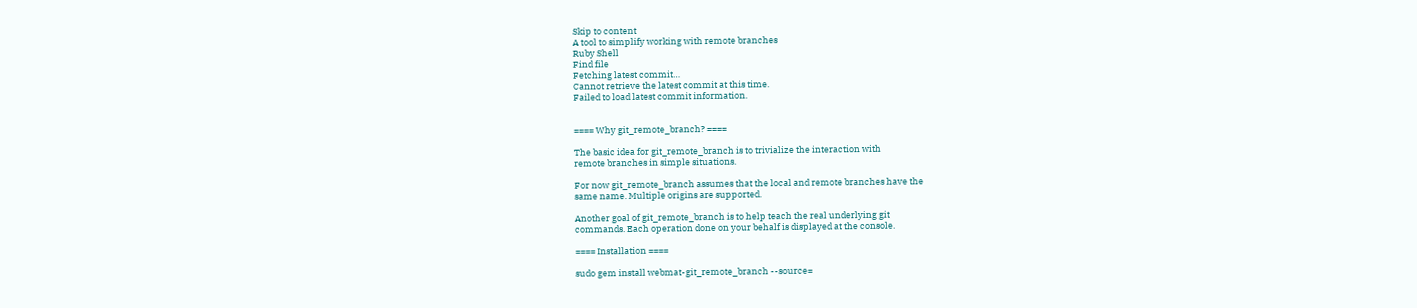Skip to content
A tool to simplify working with remote branches
Ruby Shell
Find file
Fetching latest commit…
Cannot retrieve the latest commit at this time.
Failed to load latest commit information.


==== Why git_remote_branch? ====

The basic idea for git_remote_branch is to trivialize the interaction with
remote branches in simple situations.

For now git_remote_branch assumes that the local and remote branches have the
same name. Multiple origins are supported.

Another goal of git_remote_branch is to help teach the real underlying git
commands. Each operation done on your behalf is displayed at the console.

==== Installation ====

sudo gem install webmat-git_remote_branch --source=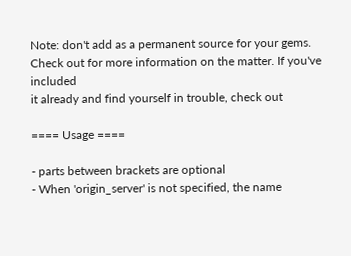Note: don't add as a permanent source for your gems. Check out for more information on the matter. If you've included
it already and find yourself in trouble, check out

==== Usage ====

- parts between brackets are optional
- When 'origin_server' is not specified, the name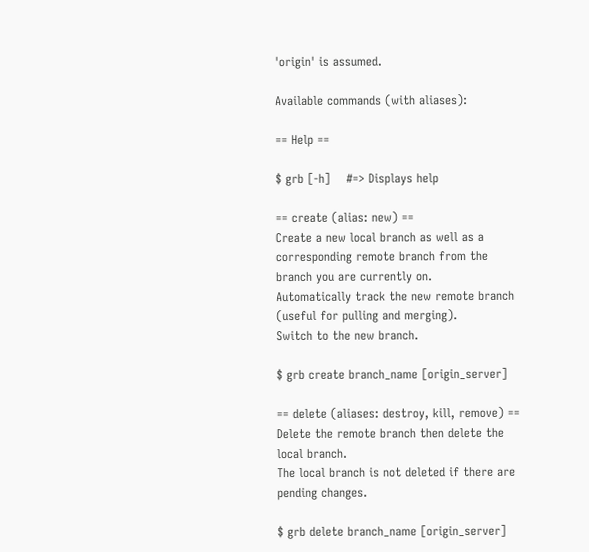'origin' is assumed.

Available commands (with aliases):

== Help ==

$ grb [-h]    #=> Displays help

== create (alias: new) ==
Create a new local branch as well as a corresponding remote branch from the
branch you are currently on.
Automatically track the new remote branch (useful for pulling and merging).
Switch to the new branch.

$ grb create branch_name [origin_server]

== delete (aliases: destroy, kill, remove) ==
Delete the remote branch then delete the local branch.
The local branch is not deleted if there are pending changes.

$ grb delete branch_name [origin_server]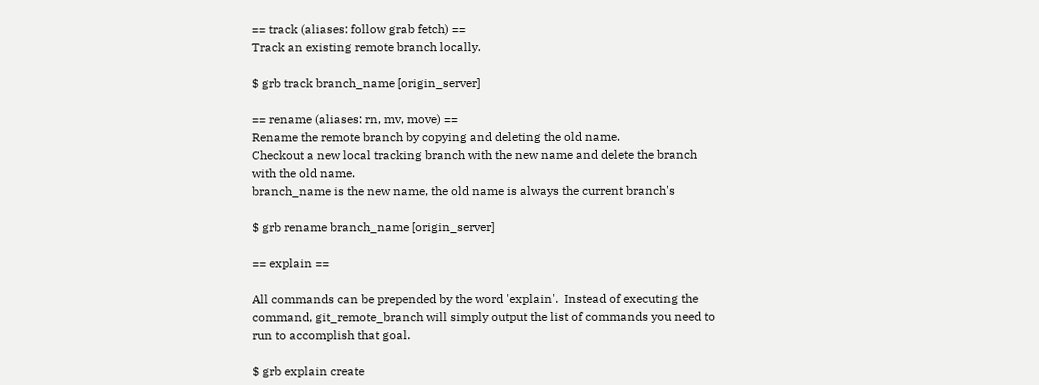== track (aliases: follow grab fetch) ==
Track an existing remote branch locally.

$ grb track branch_name [origin_server]

== rename (aliases: rn, mv, move) ==
Rename the remote branch by copying and deleting the old name.
Checkout a new local tracking branch with the new name and delete the branch
with the old name.
branch_name is the new name, the old name is always the current branch's

$ grb rename branch_name [origin_server]

== explain ==

All commands can be prepended by the word 'explain'.  Instead of executing the
command, git_remote_branch will simply output the list of commands you need to
run to accomplish that goal.

$ grb explain create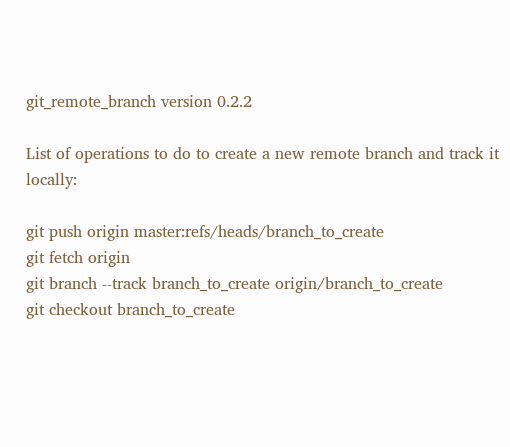git_remote_branch version 0.2.2

List of operations to do to create a new remote branch and track it locally:

git push origin master:refs/heads/branch_to_create
git fetch origin
git branch --track branch_to_create origin/branch_to_create
git checkout branch_to_create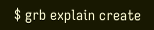$ grb explain create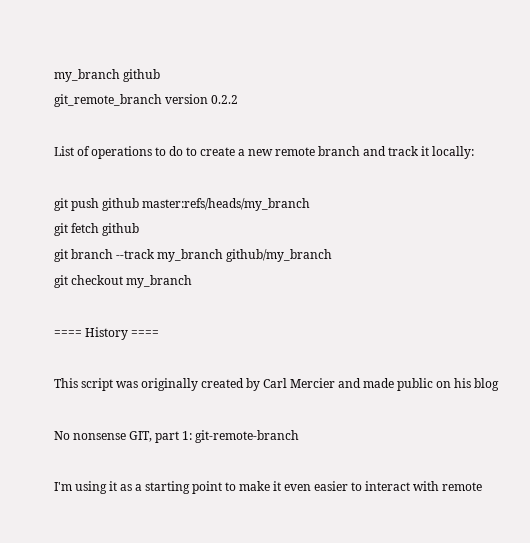my_branch github
git_remote_branch version 0.2.2

List of operations to do to create a new remote branch and track it locally:

git push github master:refs/heads/my_branch
git fetch github
git branch --track my_branch github/my_branch
git checkout my_branch

==== History ====

This script was originally created by Carl Mercier and made public on his blog

No nonsense GIT, part 1: git-remote-branch

I'm using it as a starting point to make it even easier to interact with remote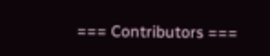=== Contributors ===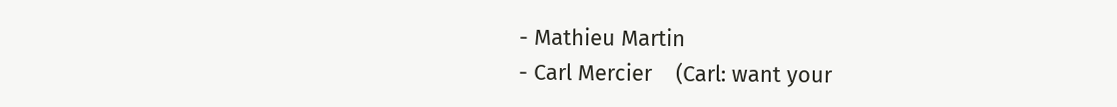- Mathieu Martin
- Carl Mercier    (Carl: want your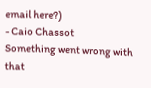email here?)
- Caio Chassot
Something went wrong with that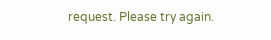request. Please try again.